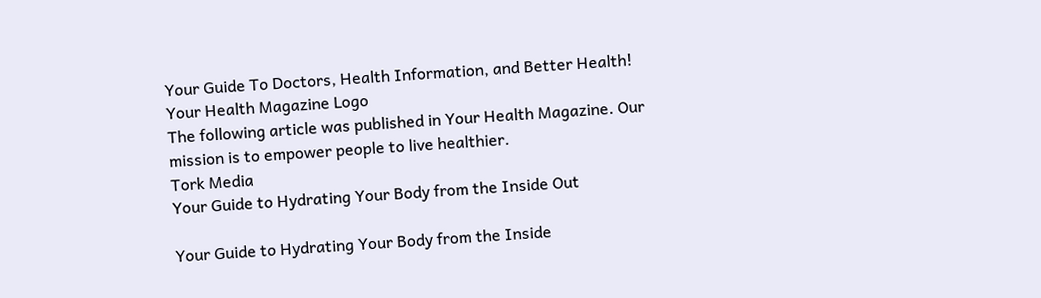Your Guide To Doctors, Health Information, and Better Health!
Your Health Magazine Logo
The following article was published in Your Health Magazine. Our mission is to empower people to live healthier.
Tork Media
Your Guide to Hydrating Your Body from the Inside Out

Your Guide to Hydrating Your Body from the Inside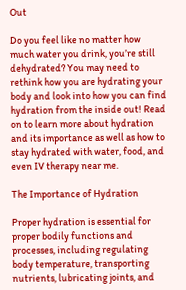Out

Do you feel like no matter how much water you drink, you’re still dehydrated? You may need to rethink how you are hydrating your body and look into how you can find hydration from the inside out! Read on to learn more about hydration and its importance as well as how to stay hydrated with water, food, and even IV therapy near me.

The Importance of Hydration

Proper hydration is essential for proper bodily functions and processes, including regulating body temperature, transporting nutrients, lubricating joints, and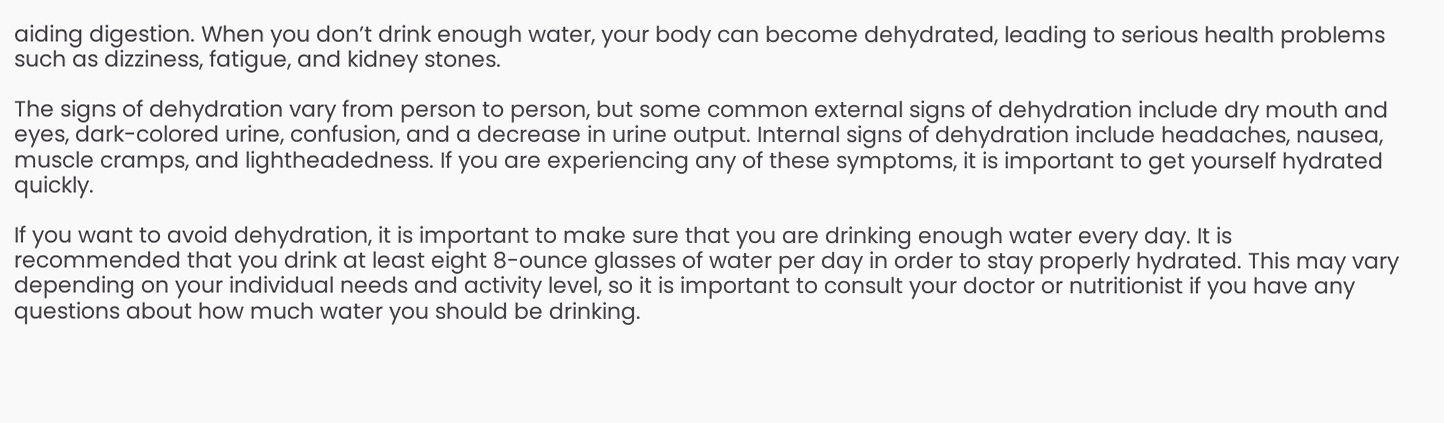aiding digestion. When you don’t drink enough water, your body can become dehydrated, leading to serious health problems such as dizziness, fatigue, and kidney stones.

The signs of dehydration vary from person to person, but some common external signs of dehydration include dry mouth and eyes, dark-colored urine, confusion, and a decrease in urine output. Internal signs of dehydration include headaches, nausea, muscle cramps, and lightheadedness. If you are experiencing any of these symptoms, it is important to get yourself hydrated quickly.

If you want to avoid dehydration, it is important to make sure that you are drinking enough water every day. It is recommended that you drink at least eight 8-ounce glasses of water per day in order to stay properly hydrated. This may vary depending on your individual needs and activity level, so it is important to consult your doctor or nutritionist if you have any questions about how much water you should be drinking.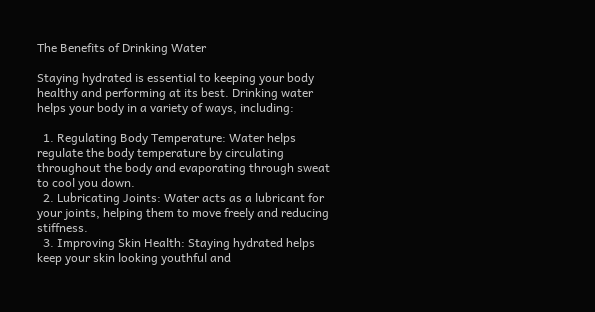The Benefits of Drinking Water

Staying hydrated is essential to keeping your body healthy and performing at its best. Drinking water helps your body in a variety of ways, including:

  1. Regulating Body Temperature: Water helps regulate the body temperature by circulating throughout the body and evaporating through sweat to cool you down.
  2. Lubricating Joints: Water acts as a lubricant for your joints, helping them to move freely and reducing stiffness.
  3. Improving Skin Health: Staying hydrated helps keep your skin looking youthful and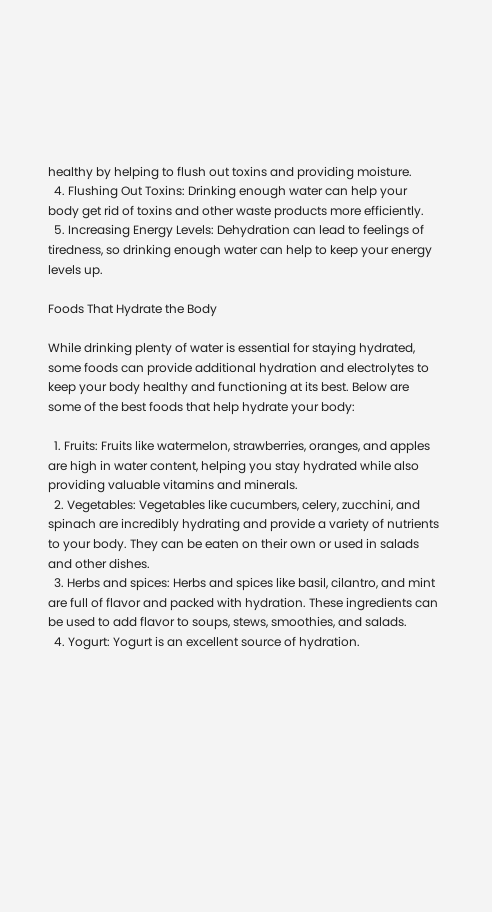healthy by helping to flush out toxins and providing moisture.
  4. Flushing Out Toxins: Drinking enough water can help your body get rid of toxins and other waste products more efficiently.
  5. Increasing Energy Levels: Dehydration can lead to feelings of tiredness, so drinking enough water can help to keep your energy levels up.

Foods That Hydrate the Body

While drinking plenty of water is essential for staying hydrated, some foods can provide additional hydration and electrolytes to keep your body healthy and functioning at its best. Below are some of the best foods that help hydrate your body:

  1. Fruits: Fruits like watermelon, strawberries, oranges, and apples are high in water content, helping you stay hydrated while also providing valuable vitamins and minerals.
  2. Vegetables: Vegetables like cucumbers, celery, zucchini, and spinach are incredibly hydrating and provide a variety of nutrients to your body. They can be eaten on their own or used in salads and other dishes.
  3. Herbs and spices: Herbs and spices like basil, cilantro, and mint are full of flavor and packed with hydration. These ingredients can be used to add flavor to soups, stews, smoothies, and salads.
  4. Yogurt: Yogurt is an excellent source of hydration.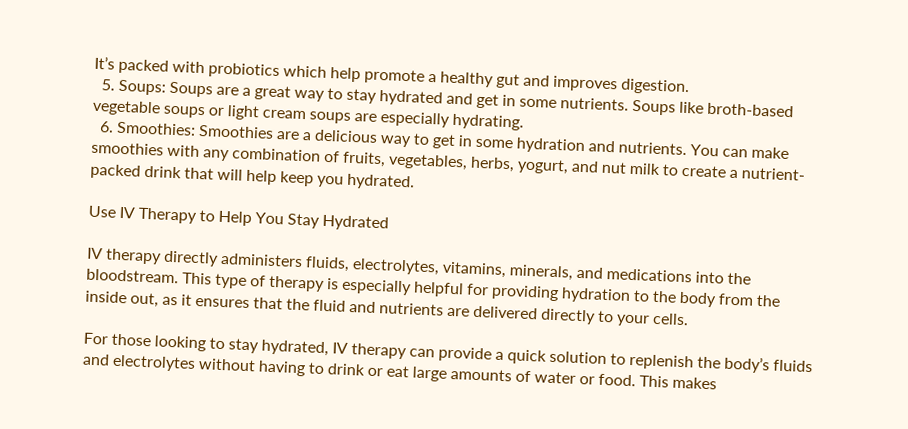It’s packed with probiotics which help promote a healthy gut and improves digestion.
  5. Soups: Soups are a great way to stay hydrated and get in some nutrients. Soups like broth-based vegetable soups or light cream soups are especially hydrating.
  6. Smoothies: Smoothies are a delicious way to get in some hydration and nutrients. You can make smoothies with any combination of fruits, vegetables, herbs, yogurt, and nut milk to create a nutrient-packed drink that will help keep you hydrated.

Use IV Therapy to Help You Stay Hydrated

IV therapy directly administers fluids, electrolytes, vitamins, minerals, and medications into the bloodstream. This type of therapy is especially helpful for providing hydration to the body from the inside out, as it ensures that the fluid and nutrients are delivered directly to your cells.

For those looking to stay hydrated, IV therapy can provide a quick solution to replenish the body’s fluids and electrolytes without having to drink or eat large amounts of water or food. This makes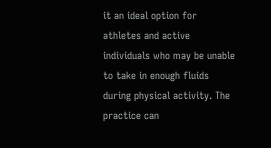it an ideal option for athletes and active individuals who may be unable to take in enough fluids during physical activity. The practice can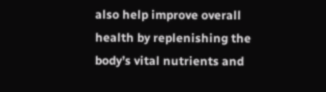also help improve overall health by replenishing the body’s vital nutrients and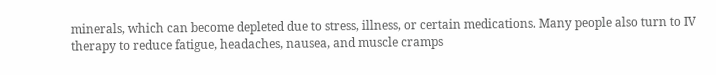minerals, which can become depleted due to stress, illness, or certain medications. Many people also turn to IV therapy to reduce fatigue, headaches, nausea, and muscle cramps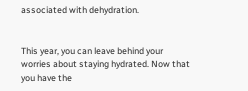associated with dehydration.


This year, you can leave behind your worries about staying hydrated. Now that you have the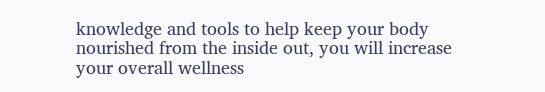knowledge and tools to help keep your body nourished from the inside out, you will increase your overall wellness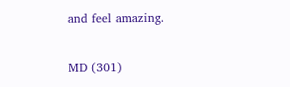and feel amazing.

MD (301)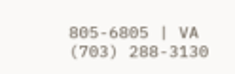805-6805 | VA (703) 288-3130